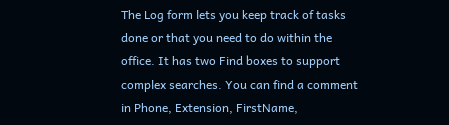The Log form lets you keep track of tasks done or that you need to do within the office. It has two Find boxes to support complex searches. You can find a comment in Phone, Extension, FirstName,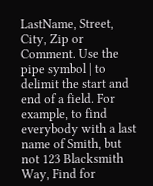LastName, Street, City, Zip or Comment. Use the pipe symbol | to delimit the start and end of a field. For example, to find everybody with a last name of Smith, but not 123 Blacksmith Way, Find for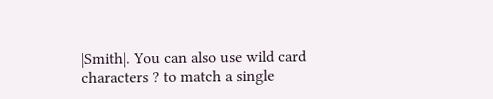|Smith|. You can also use wild card characters ? to match a single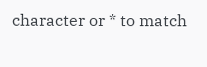character or * to match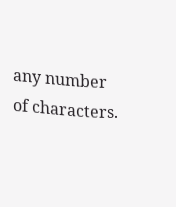any number of characters.